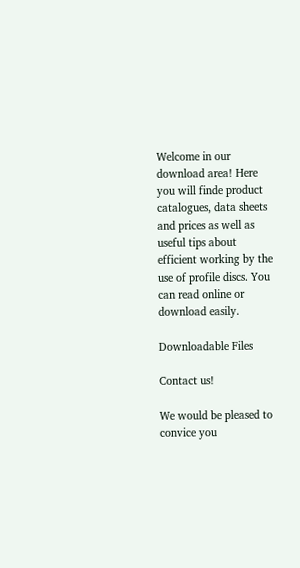Welcome in our download area! Here you will finde product catalogues, data sheets and prices as well as useful tips about efficient working by the use of profile discs. You can read online or download easily.

Downloadable Files

Contact us!

We would be pleased to convice you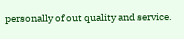personally of out quality and service.